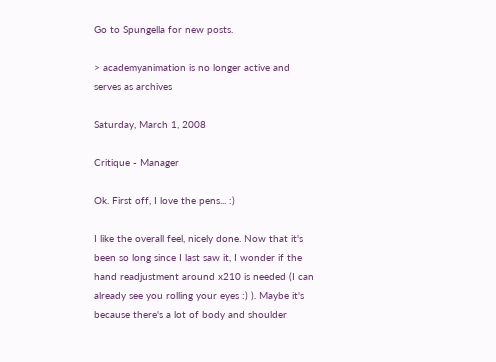Go to Spungella for new posts.

> academyanimation is no longer active and serves as archives

Saturday, March 1, 2008

Critique - Manager

Ok. First off, I love the pens... :)

I like the overall feel, nicely done. Now that it's been so long since I last saw it, I wonder if the hand readjustment around x210 is needed (I can already see you rolling your eyes :) ). Maybe it's because there's a lot of body and shoulder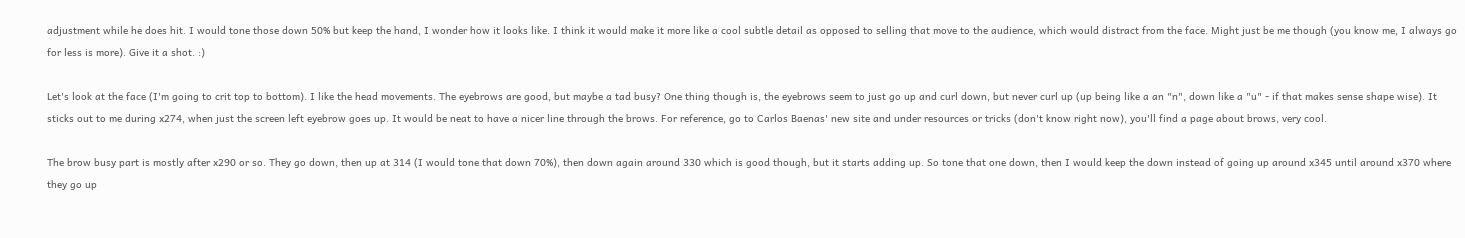adjustment while he does hit. I would tone those down 50% but keep the hand, I wonder how it looks like. I think it would make it more like a cool subtle detail as opposed to selling that move to the audience, which would distract from the face. Might just be me though (you know me, I always go for less is more). Give it a shot. :)

Let's look at the face (I'm going to crit top to bottom). I like the head movements. The eyebrows are good, but maybe a tad busy? One thing though is, the eyebrows seem to just go up and curl down, but never curl up (up being like a an "n", down like a "u" - if that makes sense shape wise). It sticks out to me during x274, when just the screen left eyebrow goes up. It would be neat to have a nicer line through the brows. For reference, go to Carlos Baenas' new site and under resources or tricks (don't know right now), you'll find a page about brows, very cool.

The brow busy part is mostly after x290 or so. They go down, then up at 314 (I would tone that down 70%), then down again around 330 which is good though, but it starts adding up. So tone that one down, then I would keep the down instead of going up around x345 until around x370 where they go up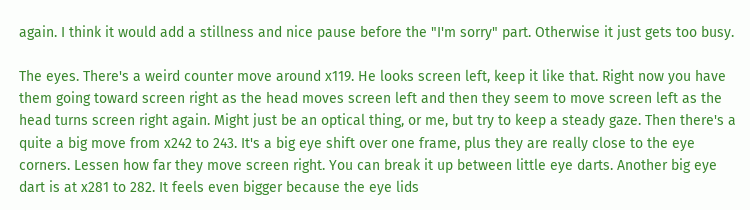again. I think it would add a stillness and nice pause before the "I'm sorry" part. Otherwise it just gets too busy.

The eyes. There's a weird counter move around x119. He looks screen left, keep it like that. Right now you have them going toward screen right as the head moves screen left and then they seem to move screen left as the head turns screen right again. Might just be an optical thing, or me, but try to keep a steady gaze. Then there's a quite a big move from x242 to 243. It's a big eye shift over one frame, plus they are really close to the eye corners. Lessen how far they move screen right. You can break it up between little eye darts. Another big eye dart is at x281 to 282. It feels even bigger because the eye lids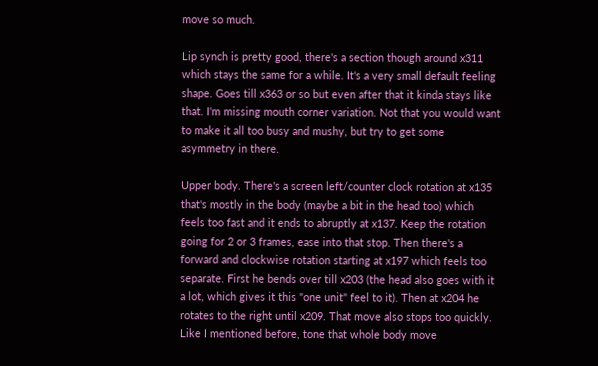move so much.

Lip synch is pretty good, there's a section though around x311 which stays the same for a while. It's a very small default feeling shape. Goes till x363 or so but even after that it kinda stays like that. I'm missing mouth corner variation. Not that you would want to make it all too busy and mushy, but try to get some asymmetry in there.

Upper body. There's a screen left/counter clock rotation at x135 that's mostly in the body (maybe a bit in the head too) which feels too fast and it ends to abruptly at x137. Keep the rotation going for 2 or 3 frames, ease into that stop. Then there's a forward and clockwise rotation starting at x197 which feels too separate. First he bends over till x203 (the head also goes with it a lot, which gives it this "one unit" feel to it). Then at x204 he rotates to the right until x209. That move also stops too quickly. Like I mentioned before, tone that whole body move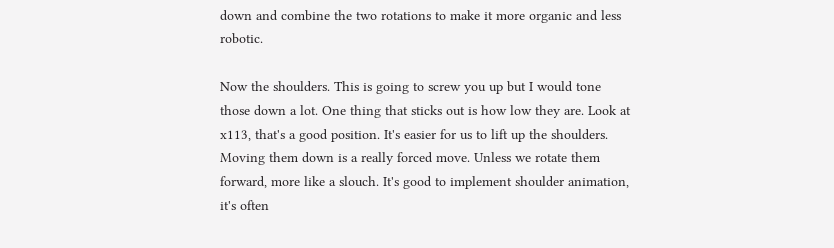down and combine the two rotations to make it more organic and less robotic.

Now the shoulders. This is going to screw you up but I would tone those down a lot. One thing that sticks out is how low they are. Look at x113, that's a good position. It's easier for us to lift up the shoulders. Moving them down is a really forced move. Unless we rotate them forward, more like a slouch. It's good to implement shoulder animation, it's often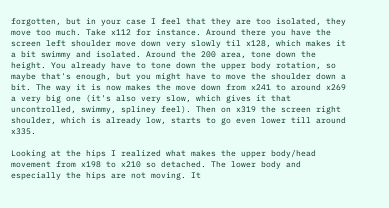forgotten, but in your case I feel that they are too isolated, they move too much. Take x112 for instance. Around there you have the screen left shoulder move down very slowly til x128, which makes it a bit swimmy and isolated. Around the 200 area, tone down the height. You already have to tone down the upper body rotation, so maybe that's enough, but you might have to move the shoulder down a bit. The way it is now makes the move down from x241 to around x269 a very big one (it's also very slow, which gives it that uncontrolled, swimmy, spliney feel). Then on x319 the screen right shoulder, which is already low, starts to go even lower till around x335.

Looking at the hips I realized what makes the upper body/head movement from x198 to x210 so detached. The lower body and especially the hips are not moving. It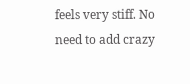feels very stiff. No need to add crazy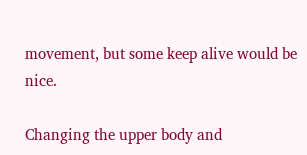movement, but some keep alive would be nice.

Changing the upper body and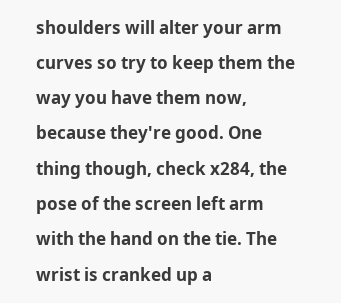shoulders will alter your arm curves so try to keep them the way you have them now, because they're good. One thing though, check x284, the pose of the screen left arm with the hand on the tie. The wrist is cranked up a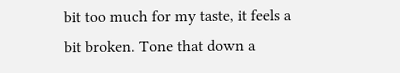bit too much for my taste, it feels a bit broken. Tone that down a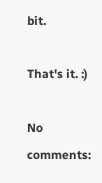bit.

That's it. :)

No comments: